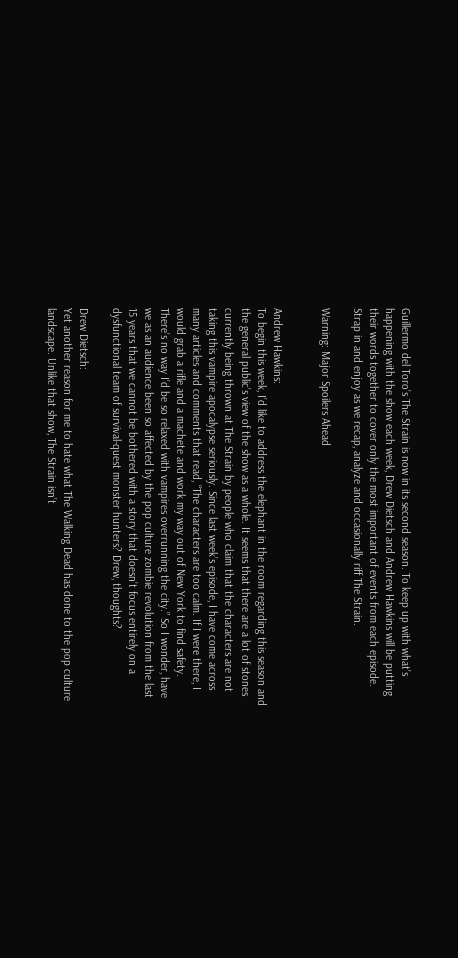Guillermo del Toro’s The Strain is now in its second season. To keep up with what’s happening with the show each week, Drew Dietsch and Andrew Hawkins will be putting their words together to cover only the most important of events from each episode. Strap in and enjoy as we recap, analyze and occasionally riff The Strain.

Warning: Major Spoilers Ahead


Andrew Hawkins:
To begin this week, I’d like to address the elephant in the room regarding this season and the general public’s view of the show as a whole. It seems that there are a lot of stones currently being thrown at The Strain by people who claim that the characters are not taking this vampire apocalypse seriously. Since last week’s episode, I have come across many articles and comments that read, “The characters are too calm. If I were there, I would grab a rifle and a machete and work my way out of New York to find safety. There’s no way I’d be so relaxed with vampires overrunning the city.” So I wonder, have we as an audience been so affected by the pop culture zombie revolution from the last 15 years that we cannot be bothered with a story that doesn’t focus entirely on a dysfunctional team of survival-quest monster hunters? Drew, thoughts?

Drew Dietsch:
Yet another reason for me to hate what The Walking Dead has done to the pop culture landscape. Unlike that show, The Strain isn’t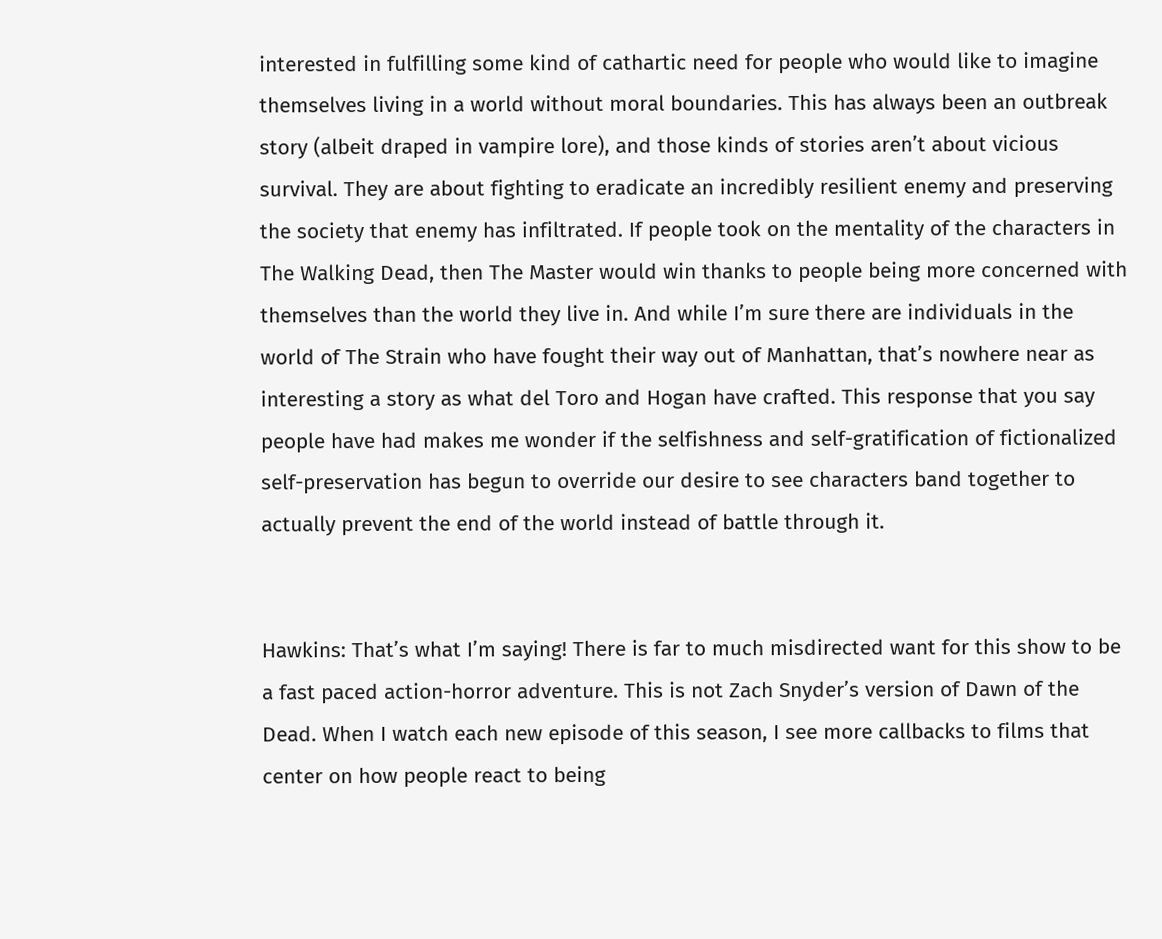interested in fulfilling some kind of cathartic need for people who would like to imagine themselves living in a world without moral boundaries. This has always been an outbreak story (albeit draped in vampire lore), and those kinds of stories aren’t about vicious survival. They are about fighting to eradicate an incredibly resilient enemy and preserving the society that enemy has infiltrated. If people took on the mentality of the characters in The Walking Dead, then The Master would win thanks to people being more concerned with themselves than the world they live in. And while I’m sure there are individuals in the world of The Strain who have fought their way out of Manhattan, that’s nowhere near as interesting a story as what del Toro and Hogan have crafted. This response that you say people have had makes me wonder if the selfishness and self-gratification of fictionalized self-preservation has begun to override our desire to see characters band together to actually prevent the end of the world instead of battle through it.


Hawkins: That’s what I’m saying! There is far to much misdirected want for this show to be a fast paced action-horror adventure. This is not Zach Snyder’s version of Dawn of the Dead. When I watch each new episode of this season, I see more callbacks to films that center on how people react to being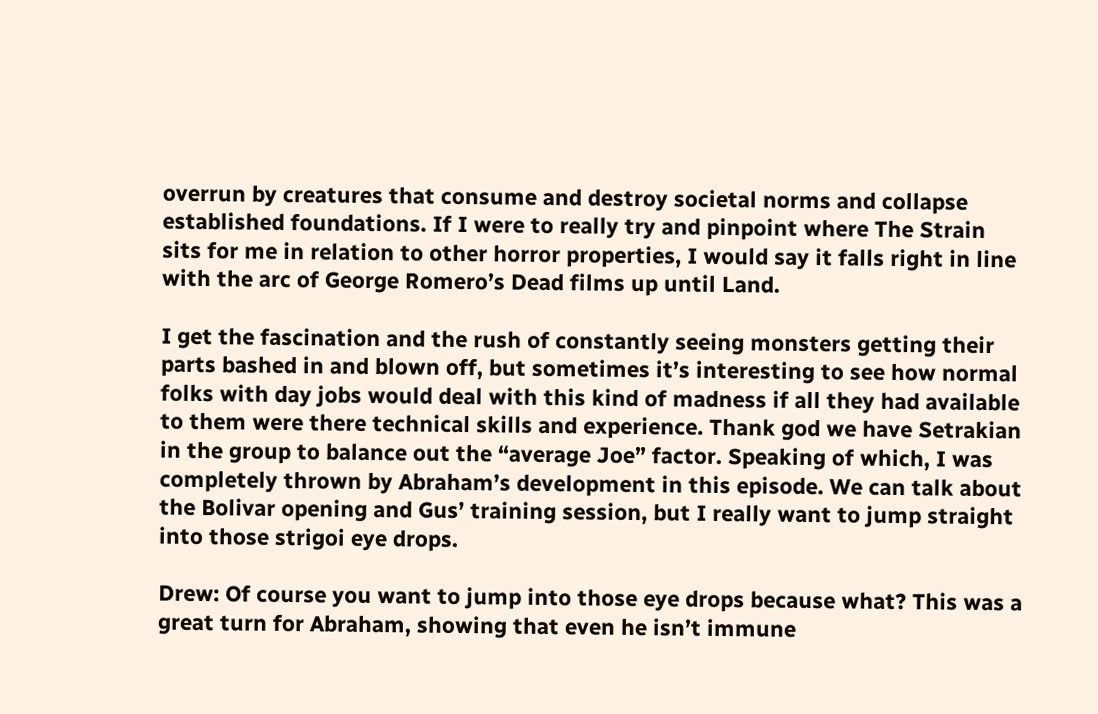overrun by creatures that consume and destroy societal norms and collapse established foundations. If I were to really try and pinpoint where The Strain sits for me in relation to other horror properties, I would say it falls right in line with the arc of George Romero’s Dead films up until Land.

I get the fascination and the rush of constantly seeing monsters getting their parts bashed in and blown off, but sometimes it’s interesting to see how normal folks with day jobs would deal with this kind of madness if all they had available to them were there technical skills and experience. Thank god we have Setrakian in the group to balance out the “average Joe” factor. Speaking of which, I was completely thrown by Abraham’s development in this episode. We can talk about the Bolivar opening and Gus’ training session, but I really want to jump straight into those strigoi eye drops.

Drew: Of course you want to jump into those eye drops because what? This was a great turn for Abraham, showing that even he isn’t immune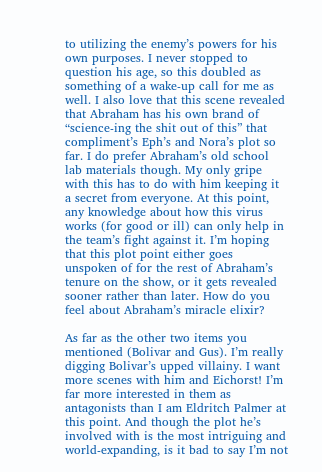to utilizing the enemy’s powers for his own purposes. I never stopped to question his age, so this doubled as something of a wake-up call for me as well. I also love that this scene revealed that Abraham has his own brand of “science-ing the shit out of this” that compliment’s Eph’s and Nora’s plot so far. I do prefer Abraham’s old school lab materials though. My only gripe with this has to do with him keeping it a secret from everyone. At this point, any knowledge about how this virus works (for good or ill) can only help in the team’s fight against it. I’m hoping that this plot point either goes unspoken of for the rest of Abraham’s tenure on the show, or it gets revealed sooner rather than later. How do you feel about Abraham’s miracle elixir?

As far as the other two items you mentioned (Bolivar and Gus). I’m really digging Bolivar’s upped villainy. I want more scenes with him and Eichorst! I’m far more interested in them as antagonists than I am Eldritch Palmer at this point. And though the plot he’s involved with is the most intriguing and world-expanding, is it bad to say I’m not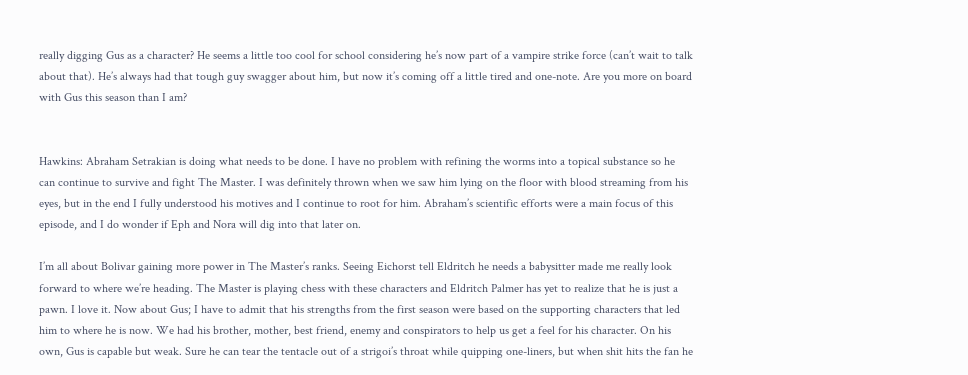really digging Gus as a character? He seems a little too cool for school considering he’s now part of a vampire strike force (can’t wait to talk about that). He’s always had that tough guy swagger about him, but now it’s coming off a little tired and one-note. Are you more on board with Gus this season than I am?


Hawkins: Abraham Setrakian is doing what needs to be done. I have no problem with refining the worms into a topical substance so he can continue to survive and fight The Master. I was definitely thrown when we saw him lying on the floor with blood streaming from his eyes, but in the end I fully understood his motives and I continue to root for him. Abraham’s scientific efforts were a main focus of this episode, and I do wonder if Eph and Nora will dig into that later on.

I’m all about Bolivar gaining more power in The Master’s ranks. Seeing Eichorst tell Eldritch he needs a babysitter made me really look forward to where we’re heading. The Master is playing chess with these characters and Eldritch Palmer has yet to realize that he is just a pawn. I love it. Now about Gus; I have to admit that his strengths from the first season were based on the supporting characters that led him to where he is now. We had his brother, mother, best friend, enemy and conspirators to help us get a feel for his character. On his own, Gus is capable but weak. Sure he can tear the tentacle out of a strigoi’s throat while quipping one-liners, but when shit hits the fan he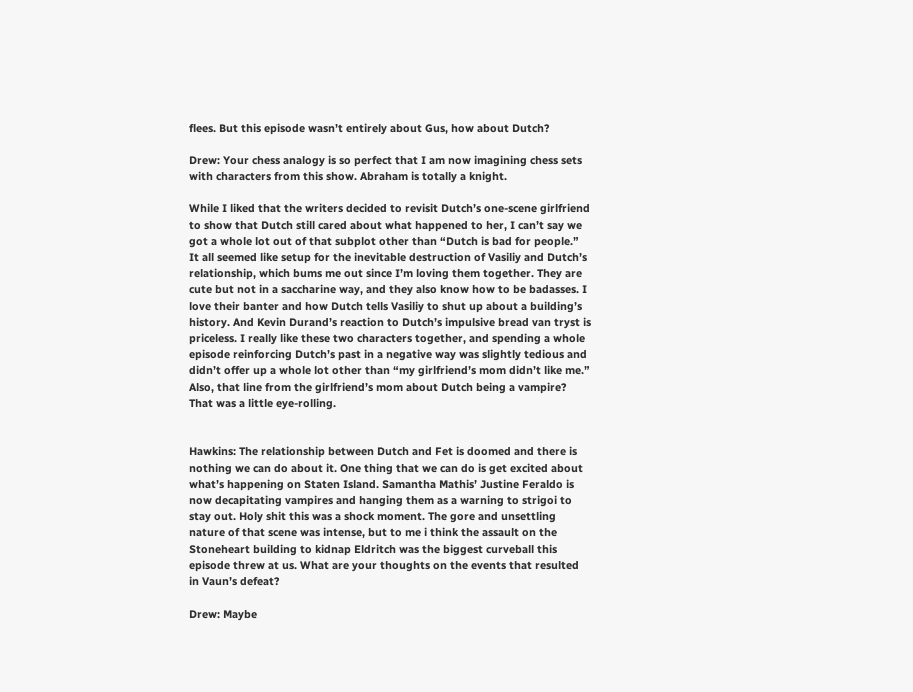flees. But this episode wasn’t entirely about Gus, how about Dutch?

Drew: Your chess analogy is so perfect that I am now imagining chess sets with characters from this show. Abraham is totally a knight.

While I liked that the writers decided to revisit Dutch’s one-scene girlfriend to show that Dutch still cared about what happened to her, I can’t say we got a whole lot out of that subplot other than “Dutch is bad for people.” It all seemed like setup for the inevitable destruction of Vasiliy and Dutch’s relationship, which bums me out since I’m loving them together. They are cute but not in a saccharine way, and they also know how to be badasses. I love their banter and how Dutch tells Vasiliy to shut up about a building’s history. And Kevin Durand’s reaction to Dutch’s impulsive bread van tryst is priceless. I really like these two characters together, and spending a whole episode reinforcing Dutch’s past in a negative way was slightly tedious and didn’t offer up a whole lot other than “my girlfriend’s mom didn’t like me.” Also, that line from the girlfriend’s mom about Dutch being a vampire? That was a little eye-rolling.


Hawkins: The relationship between Dutch and Fet is doomed and there is nothing we can do about it. One thing that we can do is get excited about what’s happening on Staten Island. Samantha Mathis’ Justine Feraldo is now decapitating vampires and hanging them as a warning to strigoi to stay out. Holy shit this was a shock moment. The gore and unsettling nature of that scene was intense, but to me i think the assault on the Stoneheart building to kidnap Eldritch was the biggest curveball this episode threw at us. What are your thoughts on the events that resulted in Vaun’s defeat?

Drew: Maybe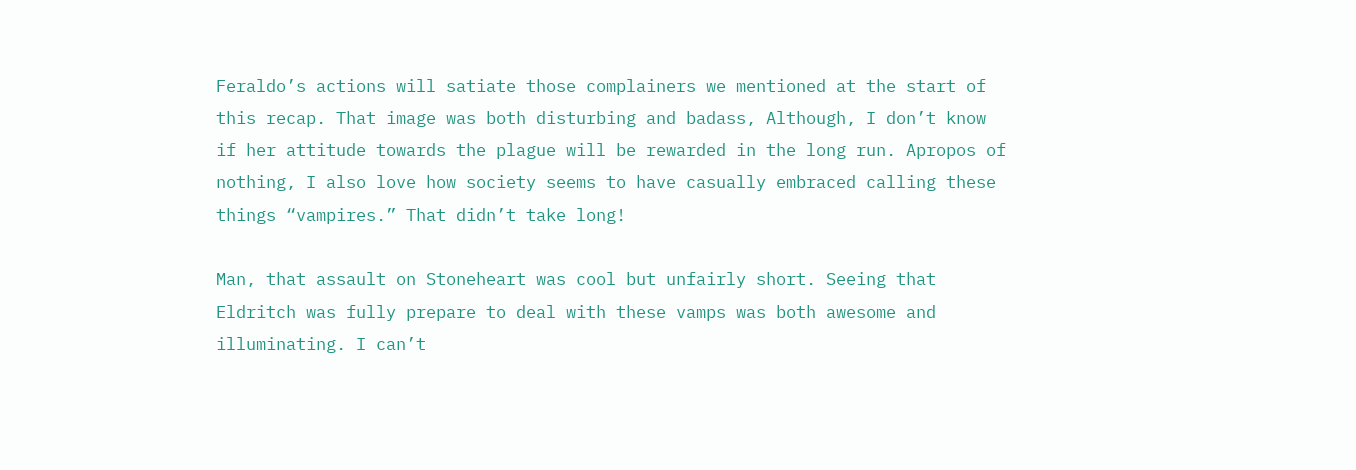Feraldo’s actions will satiate those complainers we mentioned at the start of this recap. That image was both disturbing and badass, Although, I don’t know if her attitude towards the plague will be rewarded in the long run. Apropos of nothing, I also love how society seems to have casually embraced calling these things “vampires.” That didn’t take long!

Man, that assault on Stoneheart was cool but unfairly short. Seeing that Eldritch was fully prepare to deal with these vamps was both awesome and illuminating. I can’t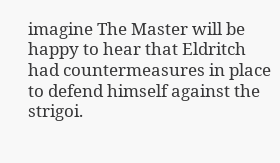imagine The Master will be happy to hear that Eldritch had countermeasures in place to defend himself against the strigoi.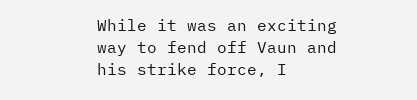While it was an exciting way to fend off Vaun and his strike force, I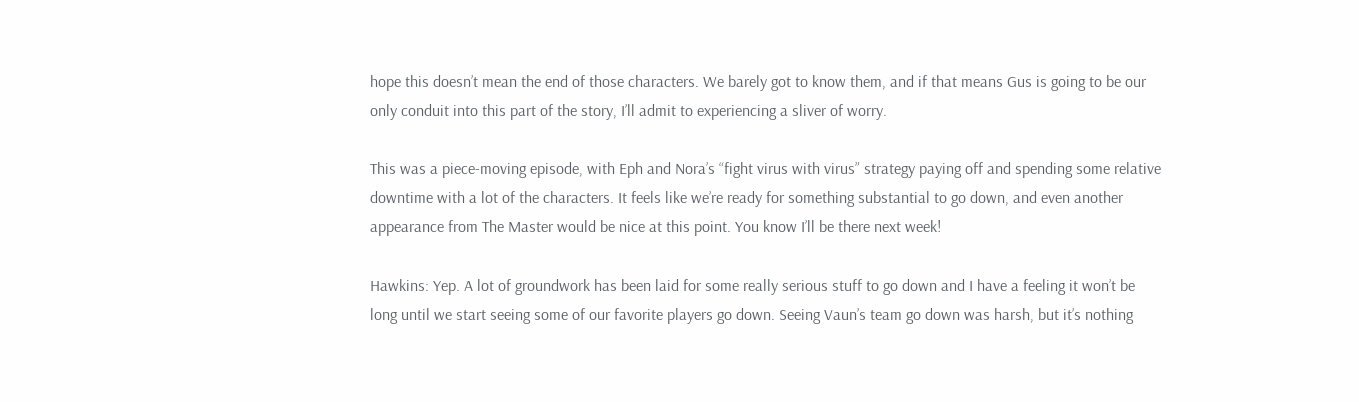hope this doesn’t mean the end of those characters. We barely got to know them, and if that means Gus is going to be our only conduit into this part of the story, I’ll admit to experiencing a sliver of worry.

This was a piece-moving episode, with Eph and Nora’s “fight virus with virus” strategy paying off and spending some relative downtime with a lot of the characters. It feels like we’re ready for something substantial to go down, and even another appearance from The Master would be nice at this point. You know I’ll be there next week!

Hawkins: Yep. A lot of groundwork has been laid for some really serious stuff to go down and I have a feeling it won’t be long until we start seeing some of our favorite players go down. Seeing Vaun’s team go down was harsh, but it’s nothing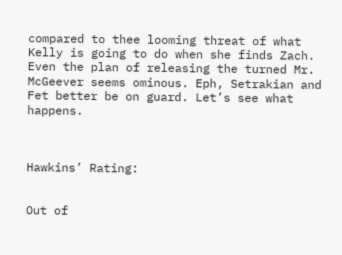compared to thee looming threat of what Kelly is going to do when she finds Zach. Even the plan of releasing the turned Mr. McGeever seems ominous. Eph, Setrakian and Fet better be on guard. Let’s see what happens.



Hawkins’ Rating:


Out of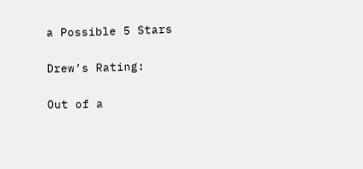a Possible 5 Stars


Drew’s Rating:


Out of a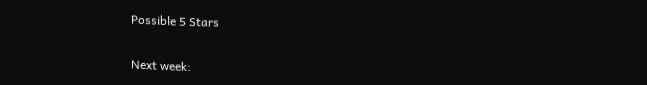Possible 5 Stars

Next week: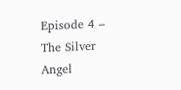Episode 4 – The Silver Angel